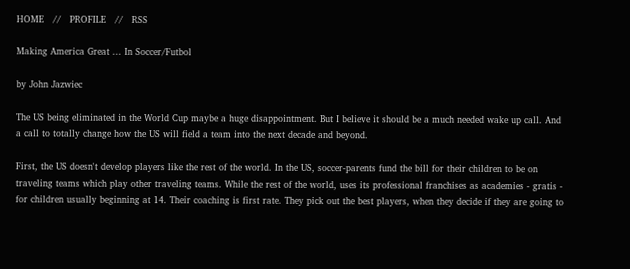HOME   //   PROFILE   //   RSS

Making America Great ... In Soccer/Futbol

by John Jazwiec

The US being eliminated in the World Cup maybe a huge disappointment. But I believe it should be a much needed wake up call. And a call to totally change how the US will field a team into the next decade and beyond.

First, the US doesn't develop players like the rest of the world. In the US, soccer-parents fund the bill for their children to be on traveling teams which play other traveling teams. While the rest of the world, uses its professional franchises as academies - gratis - for children usually beginning at 14. Their coaching is first rate. They pick out the best players, when they decide if they are going to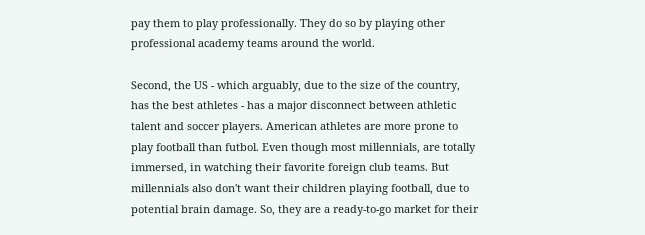pay them to play professionally. They do so by playing other professional academy teams around the world.

Second, the US - which arguably, due to the size of the country, has the best athletes - has a major disconnect between athletic talent and soccer players. American athletes are more prone to play football than futbol. Even though most millennials, are totally immersed, in watching their favorite foreign club teams. But millennials also don't want their children playing football, due to potential brain damage. So, they are a ready-to-go market for their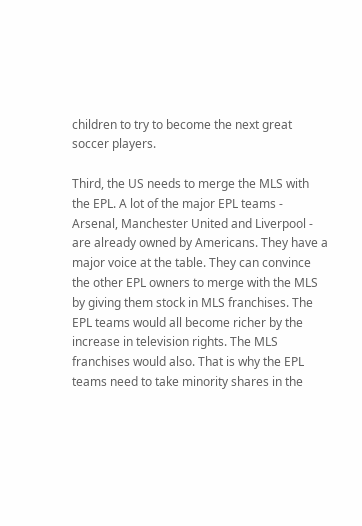children to try to become the next great soccer players.

Third, the US needs to merge the MLS with the EPL. A lot of the major EPL teams - Arsenal, Manchester United and Liverpool - are already owned by Americans. They have a major voice at the table. They can convince the other EPL owners to merge with the MLS by giving them stock in MLS franchises. The EPL teams would all become richer by the increase in television rights. The MLS franchises would also. That is why the EPL teams need to take minority shares in the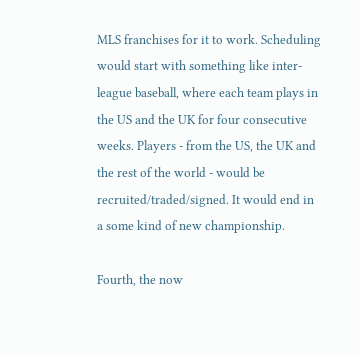MLS franchises for it to work. Scheduling would start with something like inter-league baseball, where each team plays in the US and the UK for four consecutive weeks. Players - from the US, the UK and the rest of the world - would be recruited/traded/signed. It would end in a some kind of new championship.

Fourth, the now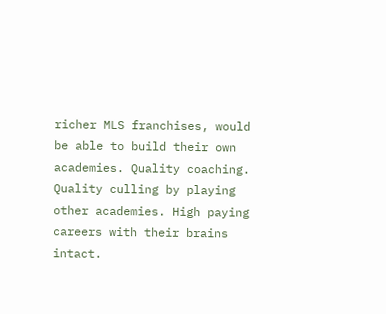richer MLS franchises, would be able to build their own academies. Quality coaching. Quality culling by playing other academies. High paying careers with their brains intact.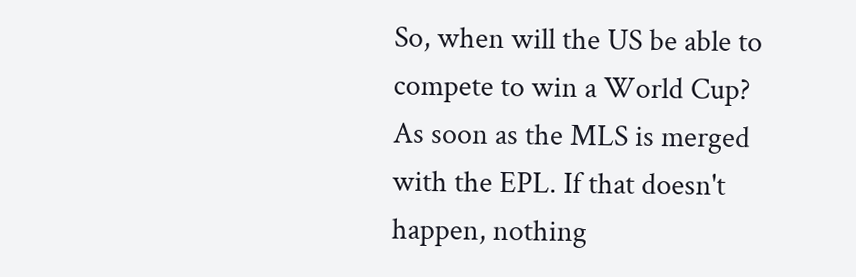So, when will the US be able to compete to win a World Cup? As soon as the MLS is merged with the EPL. If that doesn't happen, nothing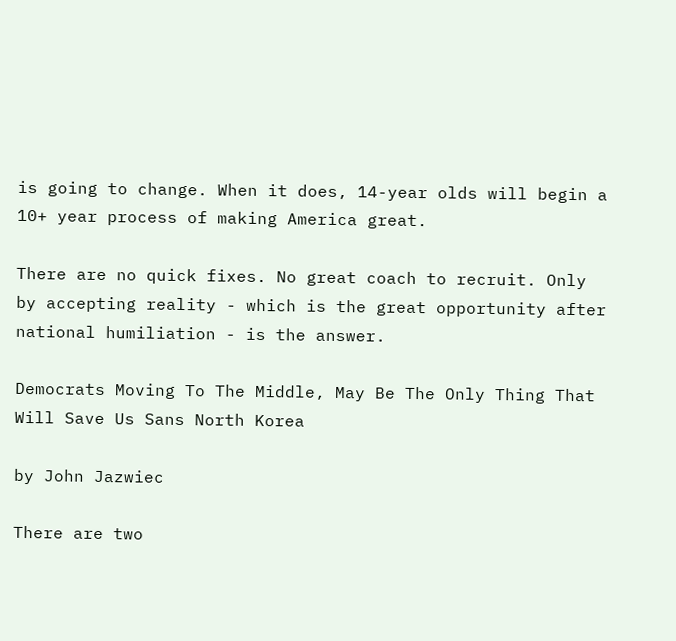is going to change. When it does, 14-year olds will begin a 10+ year process of making America great.

There are no quick fixes. No great coach to recruit. Only by accepting reality - which is the great opportunity after national humiliation - is the answer.

Democrats Moving To The Middle, May Be The Only Thing That Will Save Us Sans North Korea

by John Jazwiec

There are two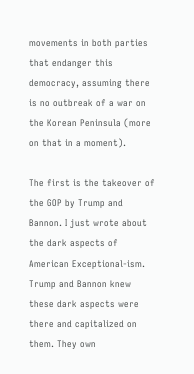movements in both parties that endanger this democracy, assuming there is no outbreak of a war on the Korean Peninsula (more on that in a moment).

The first is the takeover of the GOP by Trump and Bannon. I just wrote about the dark aspects of American Exceptional-ism. Trump and Bannon knew these dark aspects were there and capitalized on them. They own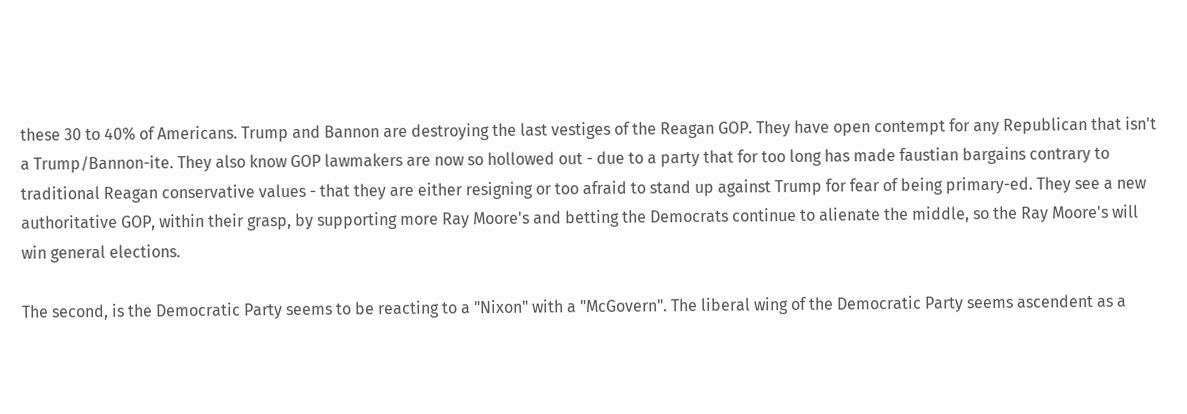these 30 to 40% of Americans. Trump and Bannon are destroying the last vestiges of the Reagan GOP. They have open contempt for any Republican that isn't a Trump/Bannon-ite. They also know GOP lawmakers are now so hollowed out - due to a party that for too long has made faustian bargains contrary to traditional Reagan conservative values - that they are either resigning or too afraid to stand up against Trump for fear of being primary-ed. They see a new authoritative GOP, within their grasp, by supporting more Ray Moore's and betting the Democrats continue to alienate the middle, so the Ray Moore's will win general elections.

The second, is the Democratic Party seems to be reacting to a "Nixon" with a "McGovern". The liberal wing of the Democratic Party seems ascendent as a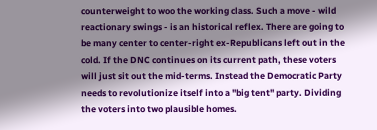counterweight to woo the working class. Such a move - wild reactionary swings - is an historical reflex. There are going to be many center to center-right ex-Republicans left out in the cold. If the DNC continues on its current path, these voters will just sit out the mid-terms. Instead the Democratic Party needs to revolutionize itself into a "big tent" party. Dividing the voters into two plausible homes.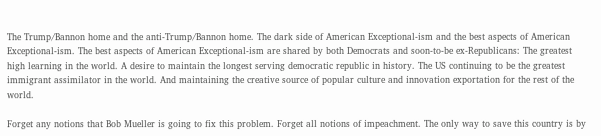The Trump/Bannon home and the anti-Trump/Bannon home. The dark side of American Exceptional-ism and the best aspects of American Exceptional-ism. The best aspects of American Exceptional-ism are shared by both Democrats and soon-to-be ex-Republicans: The greatest high learning in the world. A desire to maintain the longest serving democratic republic in history. The US continuing to be the greatest immigrant assimilator in the world. And maintaining the creative source of popular culture and innovation exportation for the rest of the world.

Forget any notions that Bob Mueller is going to fix this problem. Forget all notions of impeachment. The only way to save this country is by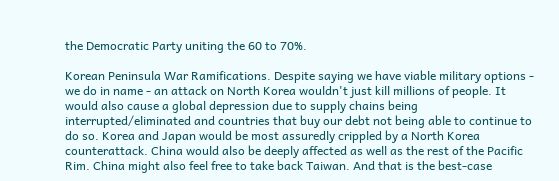the Democratic Party uniting the 60 to 70%.

Korean Peninsula War Ramifications. Despite saying we have viable military options - we do in name - an attack on North Korea wouldn't just kill millions of people. It would also cause a global depression due to supply chains being interrupted/eliminated and countries that buy our debt not being able to continue to do so. Korea and Japan would be most assuredly crippled by a North Korea counterattack. China would also be deeply affected as well as the rest of the Pacific Rim. China might also feel free to take back Taiwan. And that is the best-case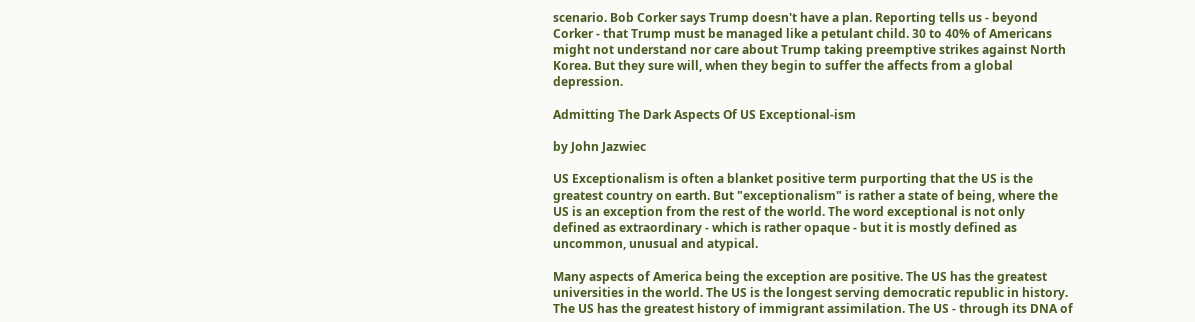scenario. Bob Corker says Trump doesn't have a plan. Reporting tells us - beyond Corker - that Trump must be managed like a petulant child. 30 to 40% of Americans might not understand nor care about Trump taking preemptive strikes against North Korea. But they sure will, when they begin to suffer the affects from a global depression.

Admitting The Dark Aspects Of US Exceptional-ism

by John Jazwiec

US Exceptionalism is often a blanket positive term purporting that the US is the greatest country on earth. But "exceptionalism" is rather a state of being, where the US is an exception from the rest of the world. The word exceptional is not only defined as extraordinary - which is rather opaque - but it is mostly defined as uncommon, unusual and atypical.

Many aspects of America being the exception are positive. The US has the greatest universities in the world. The US is the longest serving democratic republic in history. The US has the greatest history of immigrant assimilation. The US - through its DNA of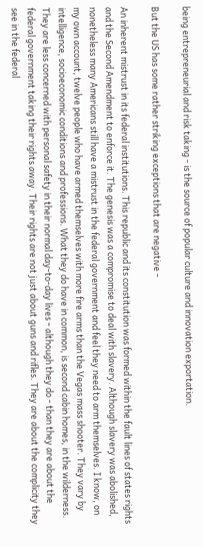being entrepreneurial and risk taking - is the source of popular culture and innovation exportation.

But the US has some rather striking exceptions that are negative -

An inherent mistrust in its federal institutions. This republic and its constitution was formed within the fault lines of states rights and the Second Amendment to enforce it. The genesis was a compromise to deal with slavery. Although slavery was abolished, nonetheless many Americans still have a mistrust in the federal government and feel they need to arm themselves. I know, on my own account, twelve people who have armed themselves with more fire arms than the Vegas mass shooter. They vary by intelligence, socioeconomic conditions and professions. What they do have in common, is second cabin homes, in the wilderness. They are less concerned with personal safety in their normal day-to-day lives - although they do - than they are about the federal government taking their rights away. Their rights are not just about guns and rifles. They are about the complicity they see in the federal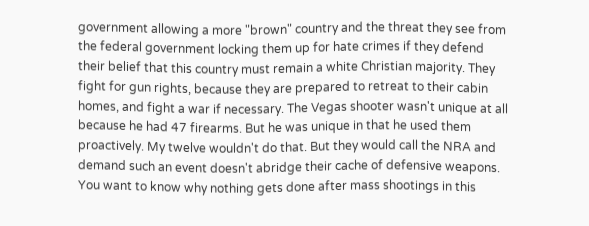government allowing a more "brown" country and the threat they see from the federal government locking them up for hate crimes if they defend their belief that this country must remain a white Christian majority. They fight for gun rights, because they are prepared to retreat to their cabin homes, and fight a war if necessary. The Vegas shooter wasn't unique at all because he had 47 firearms. But he was unique in that he used them proactively. My twelve wouldn't do that. But they would call the NRA and demand such an event doesn't abridge their cache of defensive weapons. You want to know why nothing gets done after mass shootings in this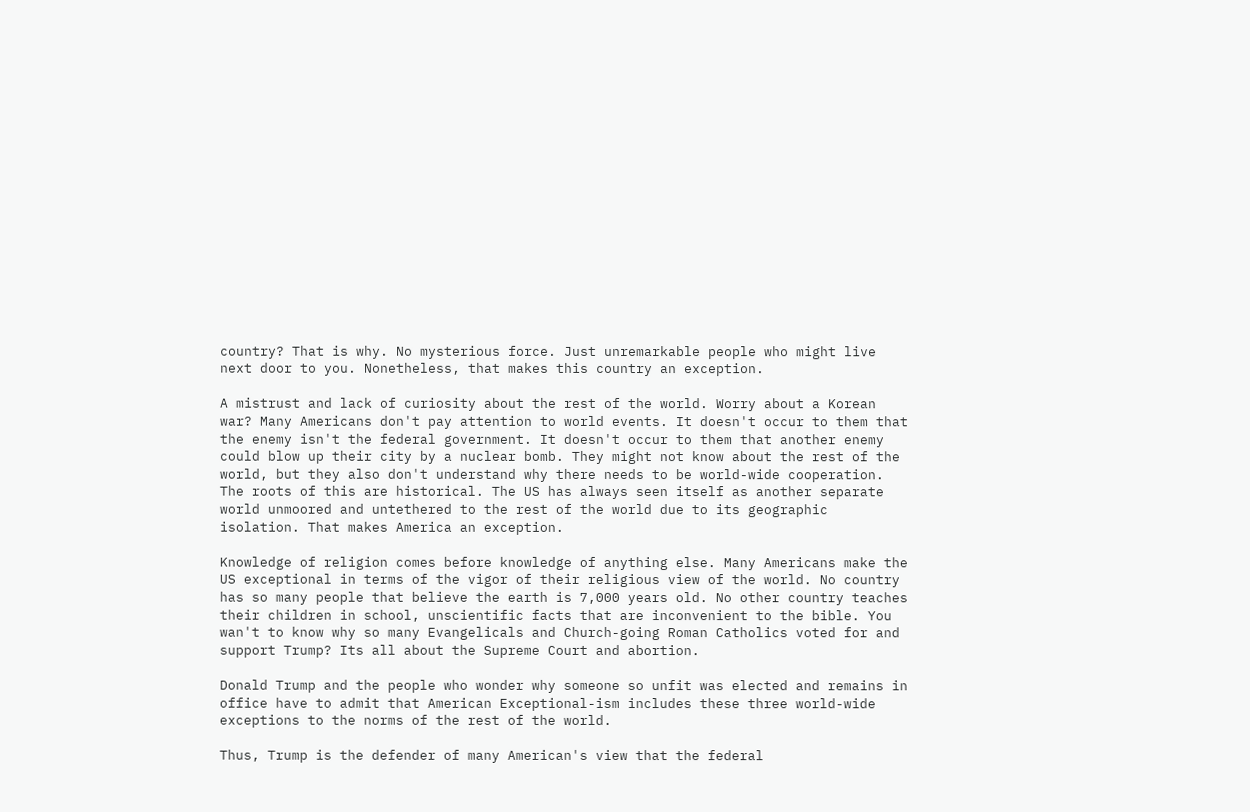country? That is why. No mysterious force. Just unremarkable people who might live next door to you. Nonetheless, that makes this country an exception.

A mistrust and lack of curiosity about the rest of the world. Worry about a Korean war? Many Americans don't pay attention to world events. It doesn't occur to them that the enemy isn't the federal government. It doesn't occur to them that another enemy could blow up their city by a nuclear bomb. They might not know about the rest of the world, but they also don't understand why there needs to be world-wide cooperation. The roots of this are historical. The US has always seen itself as another separate world unmoored and untethered to the rest of the world due to its geographic isolation. That makes America an exception.

Knowledge of religion comes before knowledge of anything else. Many Americans make the US exceptional in terms of the vigor of their religious view of the world. No country has so many people that believe the earth is 7,000 years old. No other country teaches their children in school, unscientific facts that are inconvenient to the bible. You wan't to know why so many Evangelicals and Church-going Roman Catholics voted for and support Trump? Its all about the Supreme Court and abortion.

Donald Trump and the people who wonder why someone so unfit was elected and remains in office have to admit that American Exceptional-ism includes these three world-wide exceptions to the norms of the rest of the world.

Thus, Trump is the defender of many American's view that the federal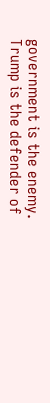government is the enemy. Trump is the defender of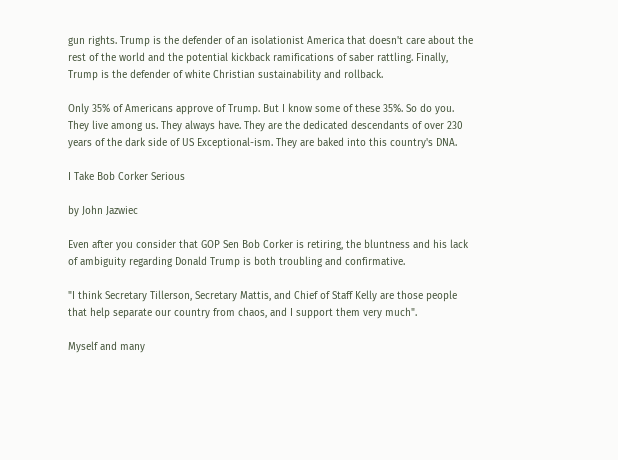gun rights. Trump is the defender of an isolationist America that doesn't care about the rest of the world and the potential kickback ramifications of saber rattling. Finally, Trump is the defender of white Christian sustainability and rollback.

Only 35% of Americans approve of Trump. But I know some of these 35%. So do you. They live among us. They always have. They are the dedicated descendants of over 230 years of the dark side of US Exceptional-ism. They are baked into this country's DNA.

I Take Bob Corker Serious

by John Jazwiec

Even after you consider that GOP Sen Bob Corker is retiring, the bluntness and his lack of ambiguity regarding Donald Trump is both troubling and confirmative.

"I think Secretary Tillerson, Secretary Mattis, and Chief of Staff Kelly are those people that help separate our country from chaos, and I support them very much".

Myself and many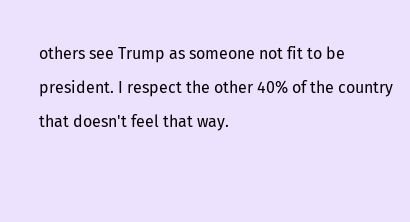others see Trump as someone not fit to be president. I respect the other 40% of the country that doesn't feel that way.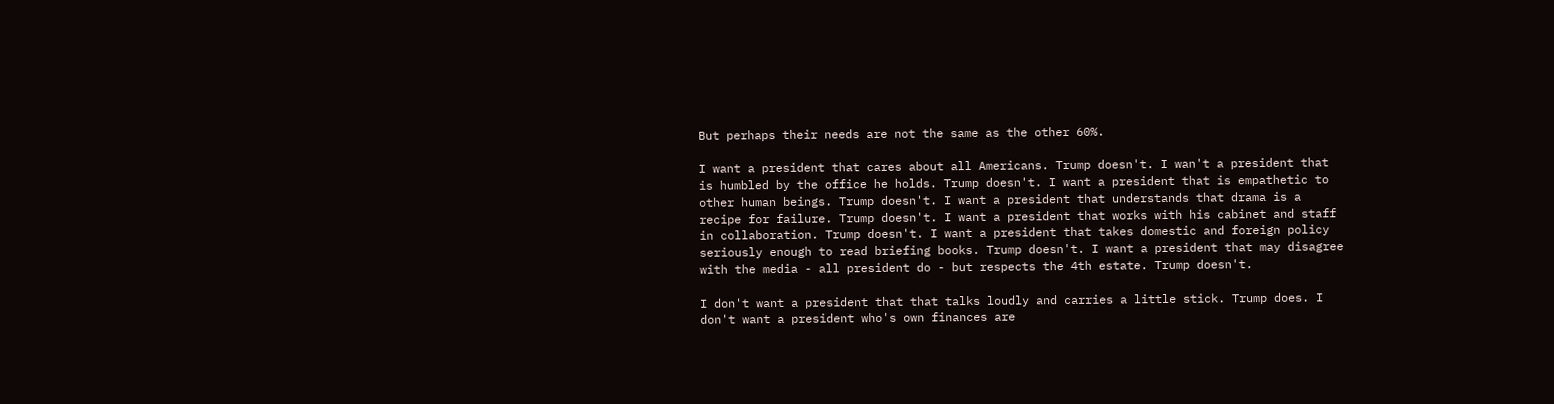But perhaps their needs are not the same as the other 60%.

I want a president that cares about all Americans. Trump doesn't. I wan't a president that is humbled by the office he holds. Trump doesn't. I want a president that is empathetic to other human beings. Trump doesn't. I want a president that understands that drama is a recipe for failure. Trump doesn't. I want a president that works with his cabinet and staff in collaboration. Trump doesn't. I want a president that takes domestic and foreign policy seriously enough to read briefing books. Trump doesn't. I want a president that may disagree with the media - all president do - but respects the 4th estate. Trump doesn't.

I don't want a president that that talks loudly and carries a little stick. Trump does. I don't want a president who's own finances are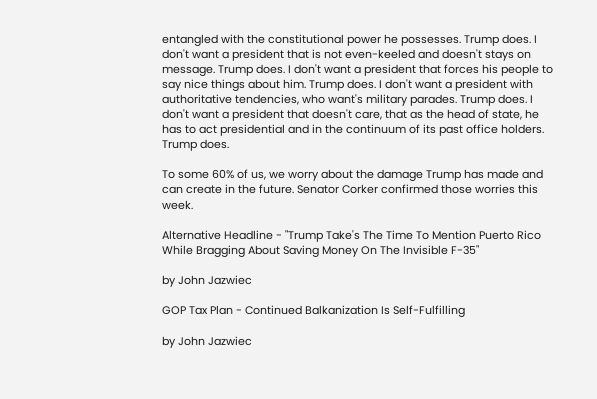entangled with the constitutional power he possesses. Trump does. I don't want a president that is not even-keeled and doesn't stays on message. Trump does. I don't want a president that forces his people to say nice things about him. Trump does. I don't want a president with authoritative tendencies, who want's military parades. Trump does. I don't want a president that doesn't care, that as the head of state, he has to act presidential and in the continuum of its past office holders. Trump does.

To some 60% of us, we worry about the damage Trump has made and can create in the future. Senator Corker confirmed those worries this week.

Alternative Headline - "Trump Take's The Time To Mention Puerto Rico While Bragging About Saving Money On The Invisible F-35"

by John Jazwiec

GOP Tax Plan - Continued Balkanization Is Self-Fulfilling

by John Jazwiec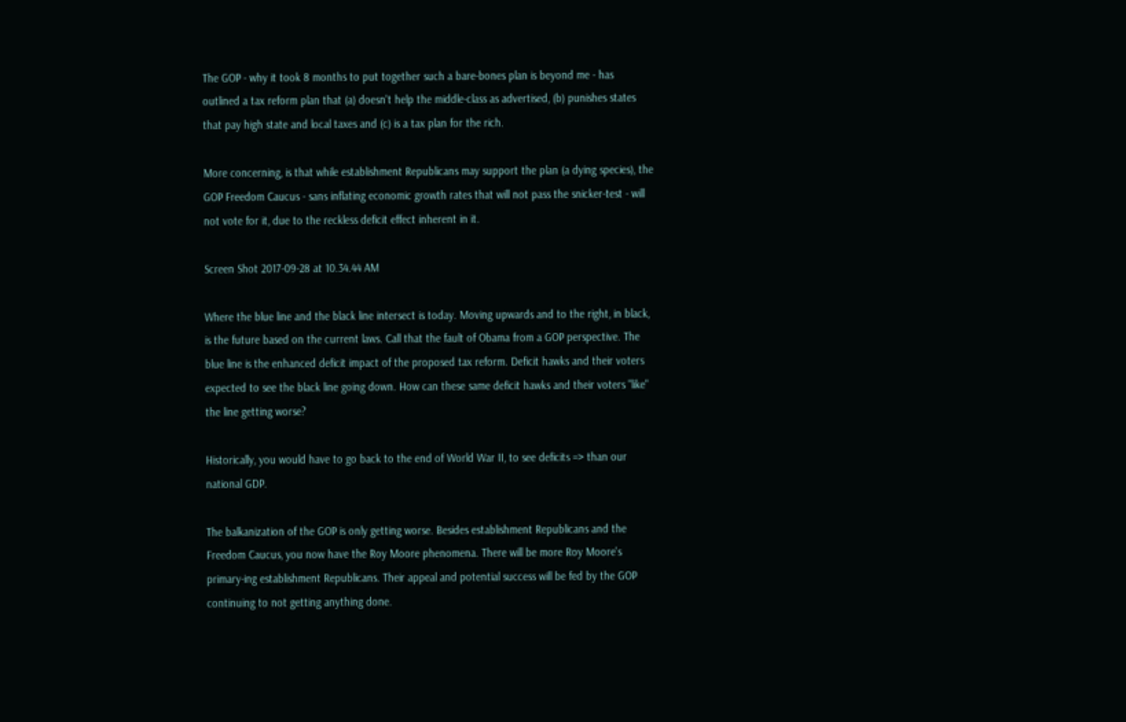The GOP - why it took 8 months to put together such a bare-bones plan is beyond me - has outlined a tax reform plan that (a) doesn't help the middle-class as advertised, (b) punishes states that pay high state and local taxes and (c) is a tax plan for the rich.

More concerning, is that while establishment Republicans may support the plan (a dying species), the GOP Freedom Caucus - sans inflating economic growth rates that will not pass the snicker-test - will not vote for it, due to the reckless deficit effect inherent in it.

Screen Shot 2017-09-28 at 10.34.44 AM

Where the blue line and the black line intersect is today. Moving upwards and to the right, in black, is the future based on the current laws. Call that the fault of Obama from a GOP perspective. The blue line is the enhanced deficit impact of the proposed tax reform. Deficit hawks and their voters expected to see the black line going down. How can these same deficit hawks and their voters "like" the line getting worse?

Historically, you would have to go back to the end of World War II, to see deficits => than our national GDP.

The balkanization of the GOP is only getting worse. Besides establishment Republicans and the Freedom Caucus, you now have the Roy Moore phenomena. There will be more Roy Moore's primary-ing establishment Republicans. Their appeal and potential success will be fed by the GOP continuing to not getting anything done.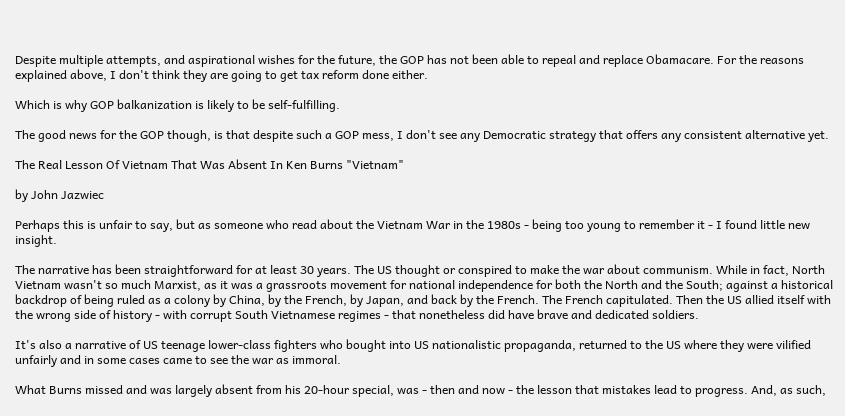Despite multiple attempts, and aspirational wishes for the future, the GOP has not been able to repeal and replace Obamacare. For the reasons explained above, I don't think they are going to get tax reform done either.

Which is why GOP balkanization is likely to be self-fulfilling.

The good news for the GOP though, is that despite such a GOP mess, I don't see any Democratic strategy that offers any consistent alternative yet.

The Real Lesson Of Vietnam That Was Absent In Ken Burns "Vietnam"

by John Jazwiec

Perhaps this is unfair to say, but as someone who read about the Vietnam War in the 1980s - being too young to remember it - I found little new insight.

The narrative has been straightforward for at least 30 years. The US thought or conspired to make the war about communism. While in fact, North Vietnam wasn't so much Marxist, as it was a grassroots movement for national independence for both the North and the South; against a historical backdrop of being ruled as a colony by China, by the French, by Japan, and back by the French. The French capitulated. Then the US allied itself with the wrong side of history - with corrupt South Vietnamese regimes - that nonetheless did have brave and dedicated soldiers.

It's also a narrative of US teenage lower-class fighters who bought into US nationalistic propaganda, returned to the US where they were vilified unfairly and in some cases came to see the war as immoral.

What Burns missed and was largely absent from his 20-hour special, was - then and now - the lesson that mistakes lead to progress. And, as such,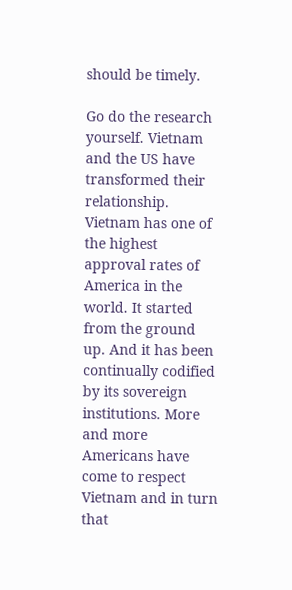should be timely.

Go do the research yourself. Vietnam and the US have transformed their relationship. Vietnam has one of the highest approval rates of America in the world. It started from the ground up. And it has been continually codified by its sovereign institutions. More and more Americans have come to respect Vietnam and in turn that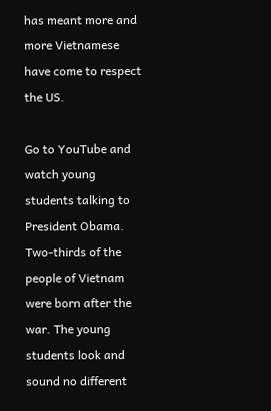has meant more and more Vietnamese have come to respect the US.

Go to YouTube and watch young students talking to President Obama. Two-thirds of the people of Vietnam were born after the war. The young students look and sound no different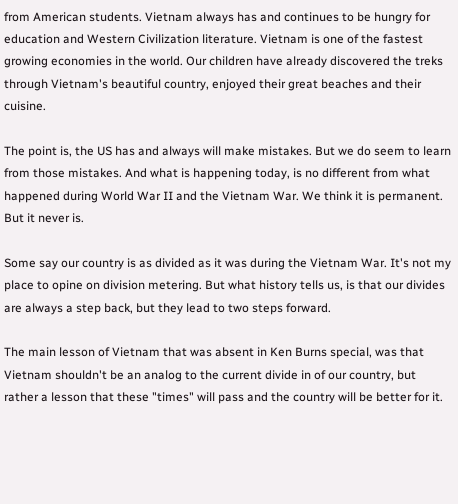from American students. Vietnam always has and continues to be hungry for education and Western Civilization literature. Vietnam is one of the fastest growing economies in the world. Our children have already discovered the treks through Vietnam's beautiful country, enjoyed their great beaches and their cuisine.

The point is, the US has and always will make mistakes. But we do seem to learn from those mistakes. And what is happening today, is no different from what happened during World War II and the Vietnam War. We think it is permanent. But it never is.

Some say our country is as divided as it was during the Vietnam War. It's not my place to opine on division metering. But what history tells us, is that our divides are always a step back, but they lead to two steps forward.

The main lesson of Vietnam that was absent in Ken Burns special, was that Vietnam shouldn't be an analog to the current divide in of our country, but rather a lesson that these "times" will pass and the country will be better for it.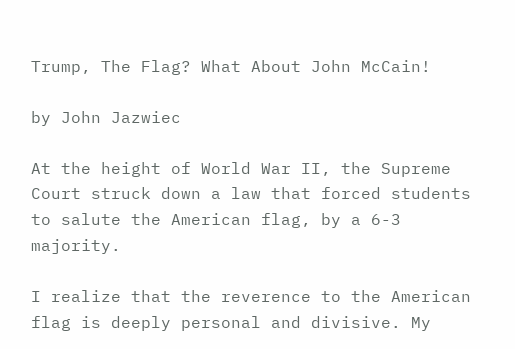Trump, The Flag? What About John McCain!

by John Jazwiec

At the height of World War II, the Supreme Court struck down a law that forced students to salute the American flag, by a 6-3 majority.

I realize that the reverence to the American flag is deeply personal and divisive. My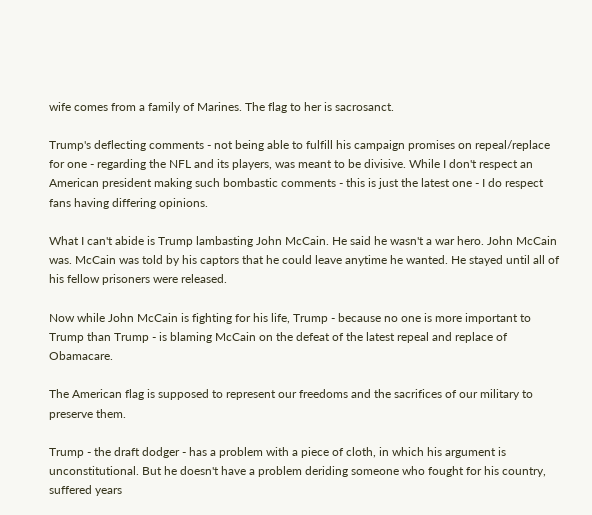wife comes from a family of Marines. The flag to her is sacrosanct.

Trump's deflecting comments - not being able to fulfill his campaign promises on repeal/replace for one - regarding the NFL and its players, was meant to be divisive. While I don't respect an American president making such bombastic comments - this is just the latest one - I do respect fans having differing opinions.

What I can't abide is Trump lambasting John McCain. He said he wasn't a war hero. John McCain was. McCain was told by his captors that he could leave anytime he wanted. He stayed until all of his fellow prisoners were released.

Now while John McCain is fighting for his life, Trump - because no one is more important to Trump than Trump - is blaming McCain on the defeat of the latest repeal and replace of Obamacare.

The American flag is supposed to represent our freedoms and the sacrifices of our military to preserve them.

Trump - the draft dodger - has a problem with a piece of cloth, in which his argument is unconstitutional. But he doesn't have a problem deriding someone who fought for his country, suffered years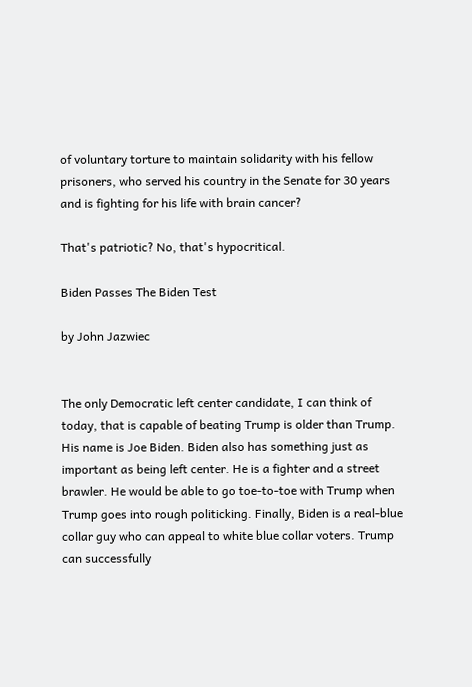of voluntary torture to maintain solidarity with his fellow prisoners, who served his country in the Senate for 30 years and is fighting for his life with brain cancer?

That's patriotic? No, that's hypocritical.

Biden Passes The Biden Test

by John Jazwiec


The only Democratic left center candidate, I can think of today, that is capable of beating Trump is older than Trump. His name is Joe Biden. Biden also has something just as important as being left center. He is a fighter and a street brawler. He would be able to go toe-to-toe with Trump when Trump goes into rough politicking. Finally, Biden is a real-blue collar guy who can appeal to white blue collar voters. Trump can successfully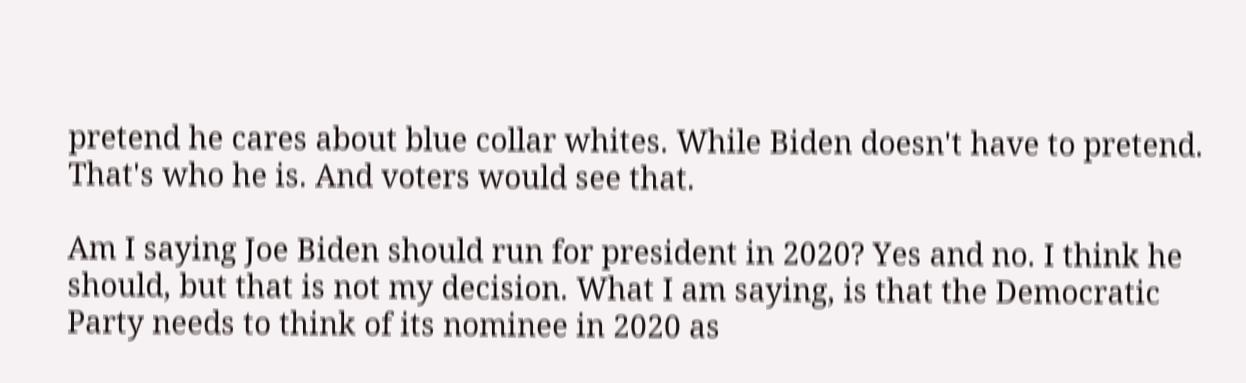pretend he cares about blue collar whites. While Biden doesn't have to pretend. That's who he is. And voters would see that.

Am I saying Joe Biden should run for president in 2020? Yes and no. I think he should, but that is not my decision. What I am saying, is that the Democratic Party needs to think of its nominee in 2020 as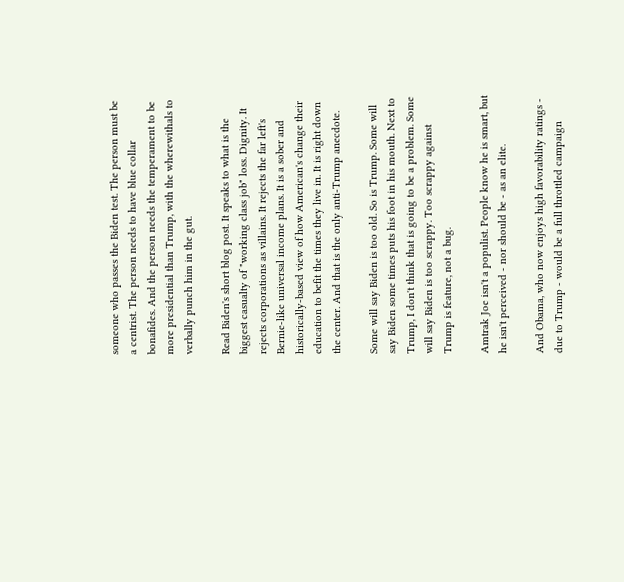someone who passes the Biden test. The person must be a centrist. The person needs to have blue collar bonafides. And the person needs the temperament to be more presidential than Trump, with the wherewithals to verbally punch him in the gut.

Read Biden's short blog post. It speaks to what is the biggest casualty of "working class job" loss. Dignity. It rejects corporations as villains. It rejects the far left's Bernie-like universal income plans. It is a sober and historically-based view of how American's change their education to befit the times they live in. It is right down the center. And that is the only anti-Trump anecdote.

Some will say Biden is too old. So is Trump. Some will say Biden some times puts his foot in his mouth. Next to Trump, I don't think that is going to be a problem. Some will say Biden is too scrappy. Too scrappy against Trump is feature, not a bug.

Amtrak Joe isn't a populist. People know he is smart, but he isn't perceived - nor should be - as an elite.

And Obama, who now enjoys high favorability ratings - due to Trump - would be a full throttled campaign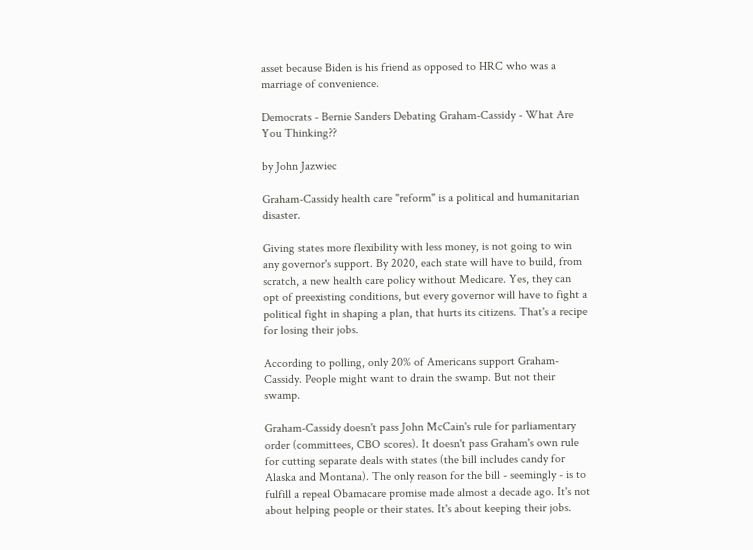asset because Biden is his friend as opposed to HRC who was a marriage of convenience.

Democrats - Bernie Sanders Debating Graham-Cassidy - What Are You Thinking??

by John Jazwiec

Graham-Cassidy health care "reform" is a political and humanitarian disaster.

Giving states more flexibility with less money, is not going to win any governor's support. By 2020, each state will have to build, from scratch, a new health care policy without Medicare. Yes, they can opt of preexisting conditions, but every governor will have to fight a political fight in shaping a plan, that hurts its citizens. That's a recipe for losing their jobs.

According to polling, only 20% of Americans support Graham-Cassidy. People might want to drain the swamp. But not their swamp.

Graham-Cassidy doesn't pass John McCain's rule for parliamentary order (committees, CBO scores). It doesn't pass Graham's own rule for cutting separate deals with states (the bill includes candy for Alaska and Montana). The only reason for the bill - seemingly - is to fulfill a repeal Obamacare promise made almost a decade ago. It's not about helping people or their states. It's about keeping their jobs.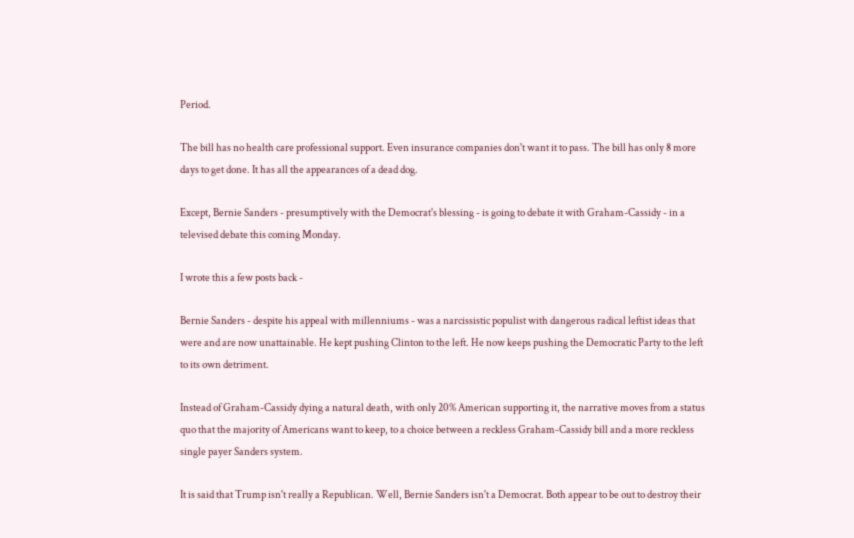Period.

The bill has no health care professional support. Even insurance companies don't want it to pass. The bill has only 8 more days to get done. It has all the appearances of a dead dog.

Except, Bernie Sanders - presumptively with the Democrat's blessing - is going to debate it with Graham-Cassidy - in a televised debate this coming Monday.

I wrote this a few posts back -

Bernie Sanders - despite his appeal with millenniums - was a narcissistic populist with dangerous radical leftist ideas that were and are now unattainable. He kept pushing Clinton to the left. He now keeps pushing the Democratic Party to the left to its own detriment.

Instead of Graham-Cassidy dying a natural death, with only 20% American supporting it, the narrative moves from a status quo that the majority of Americans want to keep, to a choice between a reckless Graham-Cassidy bill and a more reckless single payer Sanders system.

It is said that Trump isn't really a Republican. Well, Bernie Sanders isn't a Democrat. Both appear to be out to destroy their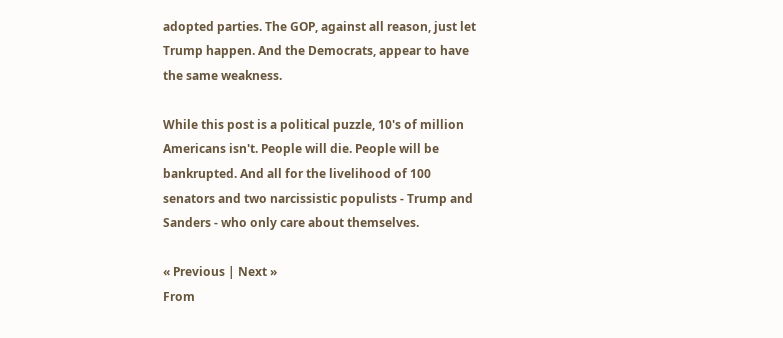adopted parties. The GOP, against all reason, just let Trump happen. And the Democrats, appear to have the same weakness.

While this post is a political puzzle, 10's of million Americans isn't. People will die. People will be bankrupted. And all for the livelihood of 100 senators and two narcissistic populists - Trump and Sanders - who only care about themselves.

« Previous | Next »
From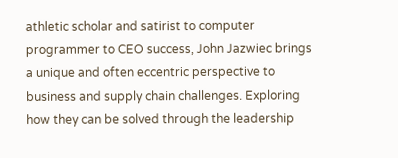athletic scholar and satirist to computer programmer to CEO success, John Jazwiec brings a unique and often eccentric perspective to business and supply chain challenges. Exploring how they can be solved through the leadership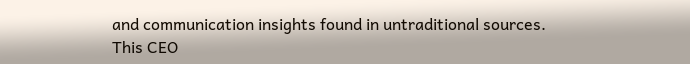and communication insights found in untraditional sources. This CEO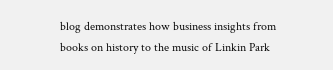blog demonstrates how business insights from books on history to the music of Linkin Park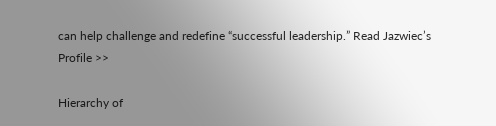can help challenge and redefine “successful leadership.” Read Jazwiec’s Profile >>

Hierarchy of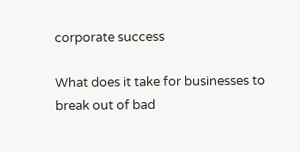corporate success

What does it take for businesses to break out of bad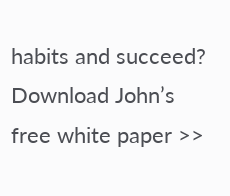habits and succeed?
Download John’s free white paper >>